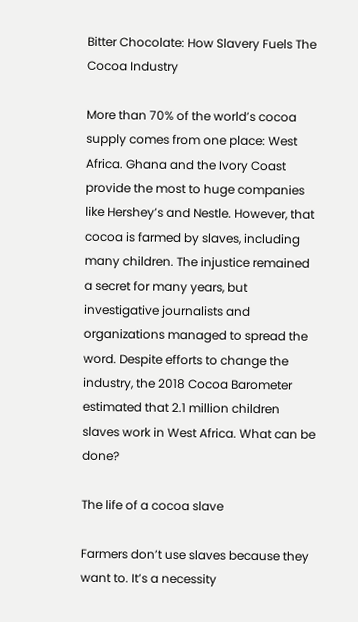Bitter Chocolate: How Slavery Fuels The Cocoa Industry

More than 70% of the world’s cocoa supply comes from one place: West Africa. Ghana and the Ivory Coast provide the most to huge companies like Hershey’s and Nestle. However, that cocoa is farmed by slaves, including many children. The injustice remained a secret for many years, but investigative journalists and organizations managed to spread the word. Despite efforts to change the industry, the 2018 Cocoa Barometer estimated that 2.1 million children slaves work in West Africa. What can be done?

The life of a cocoa slave

Farmers don’t use slaves because they want to. It’s a necessity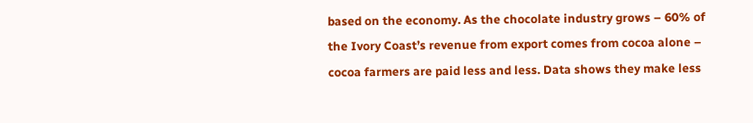based on the economy. As the chocolate industry grows – 60% of the Ivory Coast’s revenue from export comes from cocoa alone – cocoa farmers are paid less and less. Data shows they make less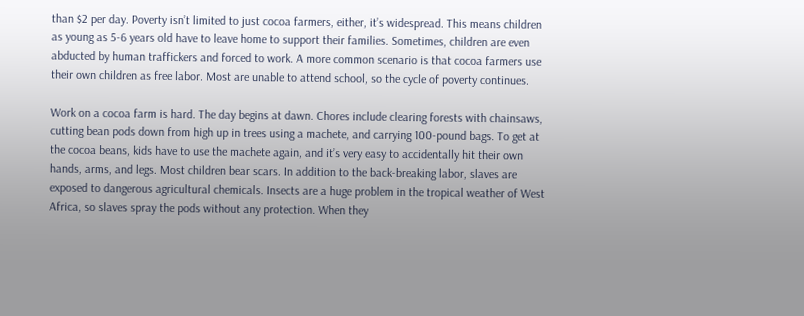than $2 per day. Poverty isn’t limited to just cocoa farmers, either, it’s widespread. This means children as young as 5-6 years old have to leave home to support their families. Sometimes, children are even abducted by human traffickers and forced to work. A more common scenario is that cocoa farmers use their own children as free labor. Most are unable to attend school, so the cycle of poverty continues.

Work on a cocoa farm is hard. The day begins at dawn. Chores include clearing forests with chainsaws, cutting bean pods down from high up in trees using a machete, and carrying 100-pound bags. To get at the cocoa beans, kids have to use the machete again, and it’s very easy to accidentally hit their own hands, arms, and legs. Most children bear scars. In addition to the back-breaking labor, slaves are exposed to dangerous agricultural chemicals. Insects are a huge problem in the tropical weather of West Africa, so slaves spray the pods without any protection. When they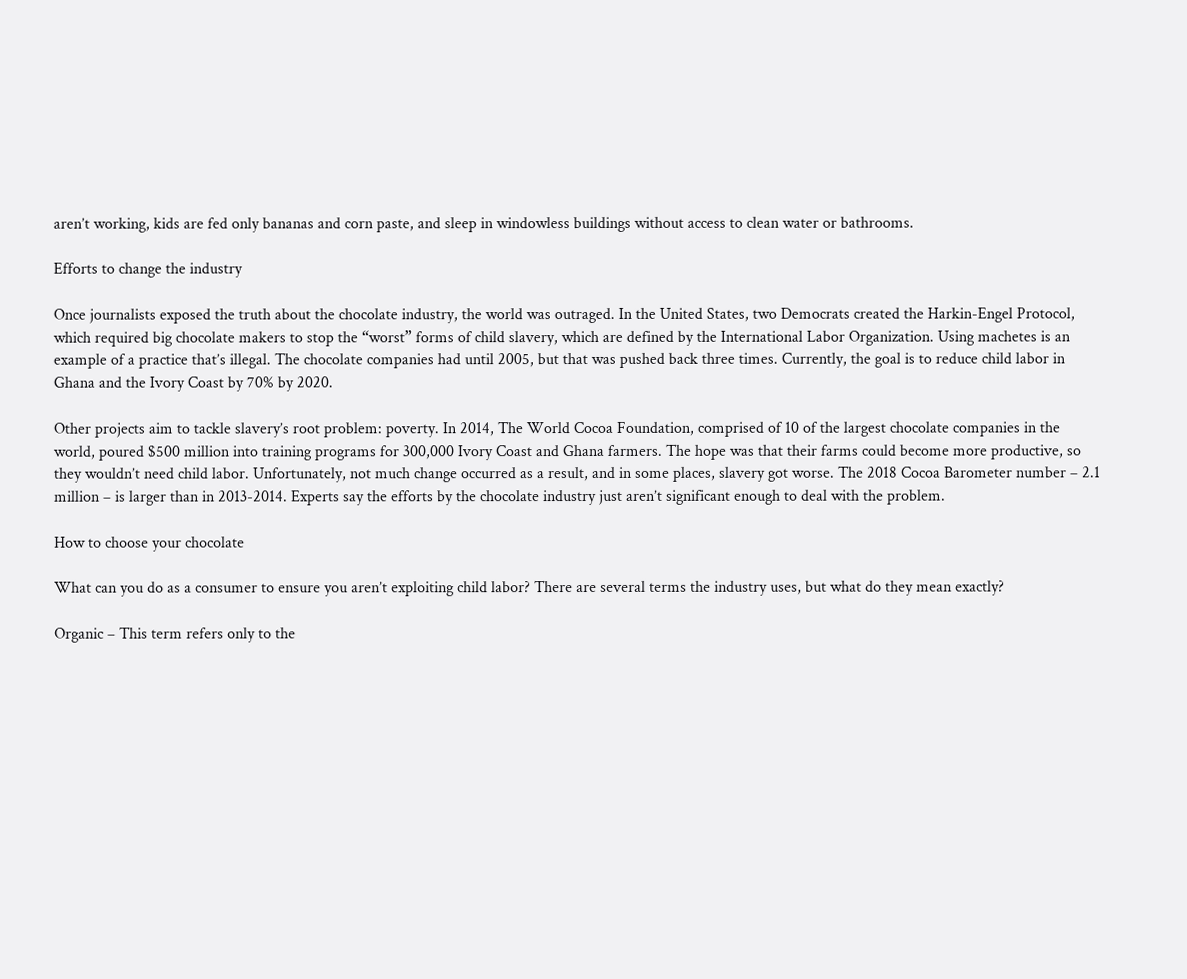aren’t working, kids are fed only bananas and corn paste, and sleep in windowless buildings without access to clean water or bathrooms.

Efforts to change the industry

Once journalists exposed the truth about the chocolate industry, the world was outraged. In the United States, two Democrats created the Harkin-Engel Protocol, which required big chocolate makers to stop the “worst” forms of child slavery, which are defined by the International Labor Organization. Using machetes is an example of a practice that’s illegal. The chocolate companies had until 2005, but that was pushed back three times. Currently, the goal is to reduce child labor in Ghana and the Ivory Coast by 70% by 2020.

Other projects aim to tackle slavery’s root problem: poverty. In 2014, The World Cocoa Foundation, comprised of 10 of the largest chocolate companies in the world, poured $500 million into training programs for 300,000 Ivory Coast and Ghana farmers. The hope was that their farms could become more productive, so they wouldn’t need child labor. Unfortunately, not much change occurred as a result, and in some places, slavery got worse. The 2018 Cocoa Barometer number – 2.1 million – is larger than in 2013-2014. Experts say the efforts by the chocolate industry just aren’t significant enough to deal with the problem.

How to choose your chocolate

What can you do as a consumer to ensure you aren’t exploiting child labor? There are several terms the industry uses, but what do they mean exactly?

Organic – This term refers only to the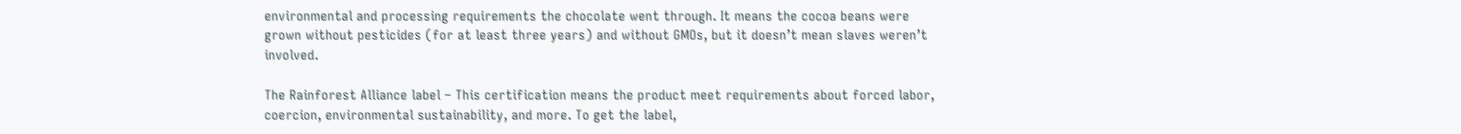environmental and processing requirements the chocolate went through. It means the cocoa beans were grown without pesticides (for at least three years) and without GMOs, but it doesn’t mean slaves weren’t involved.

The Rainforest Alliance label – This certification means the product meet requirements about forced labor, coercion, environmental sustainability, and more. To get the label,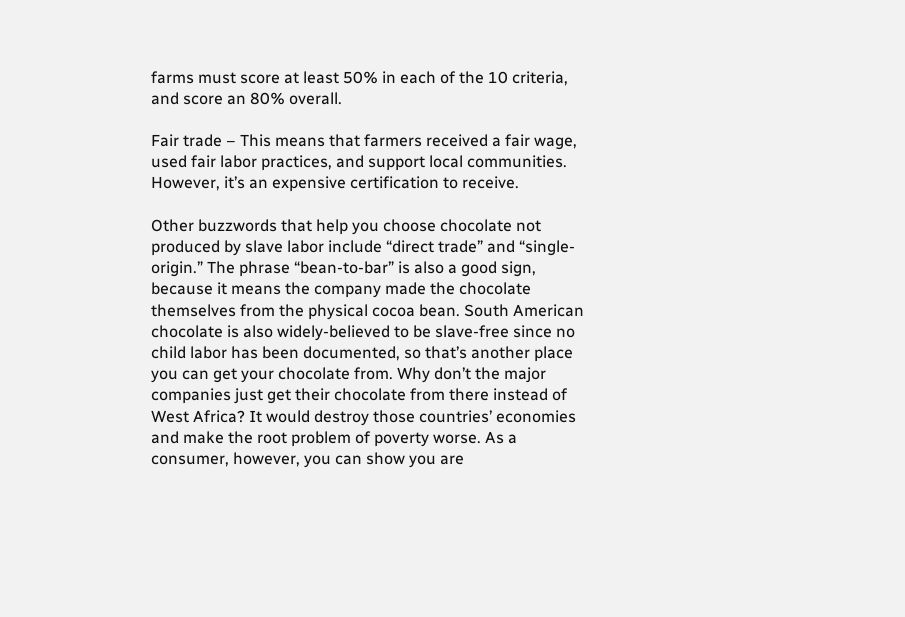farms must score at least 50% in each of the 10 criteria, and score an 80% overall.

Fair trade – This means that farmers received a fair wage, used fair labor practices, and support local communities. However, it’s an expensive certification to receive.

Other buzzwords that help you choose chocolate not produced by slave labor include “direct trade” and “single-origin.” The phrase “bean-to-bar” is also a good sign, because it means the company made the chocolate themselves from the physical cocoa bean. South American chocolate is also widely-believed to be slave-free since no child labor has been documented, so that’s another place you can get your chocolate from. Why don’t the major companies just get their chocolate from there instead of West Africa? It would destroy those countries’ economies and make the root problem of poverty worse. As a consumer, however, you can show you are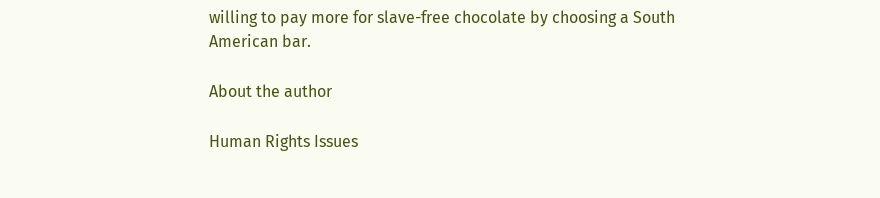willing to pay more for slave-free chocolate by choosing a South American bar.

About the author

Human Rights Issues